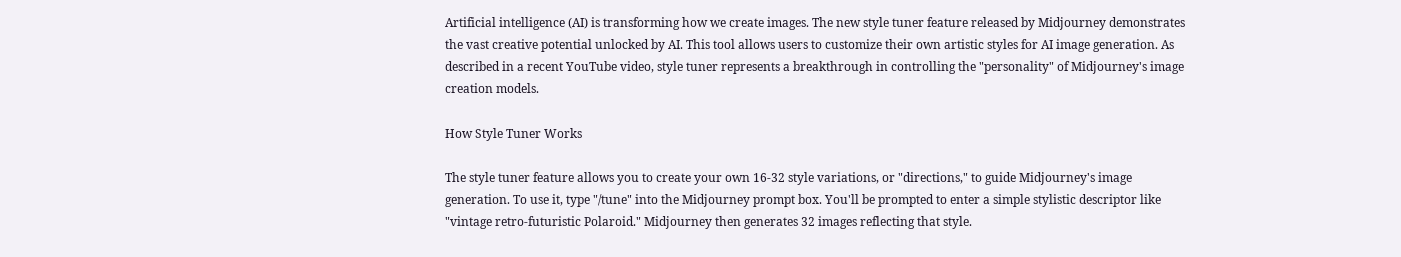Artificial intelligence (AI) is transforming how we create images. The new style tuner feature released by Midjourney demonstrates the vast creative potential unlocked by AI. This tool allows users to customize their own artistic styles for AI image generation. As described in a recent YouTube video, style tuner represents a breakthrough in controlling the "personality" of Midjourney's image creation models.

How Style Tuner Works

The style tuner feature allows you to create your own 16-32 style variations, or "directions," to guide Midjourney's image generation. To use it, type "/tune" into the Midjourney prompt box. You'll be prompted to enter a simple stylistic descriptor like "vintage retro-futuristic Polaroid." Midjourney then generates 32 images reflecting that style.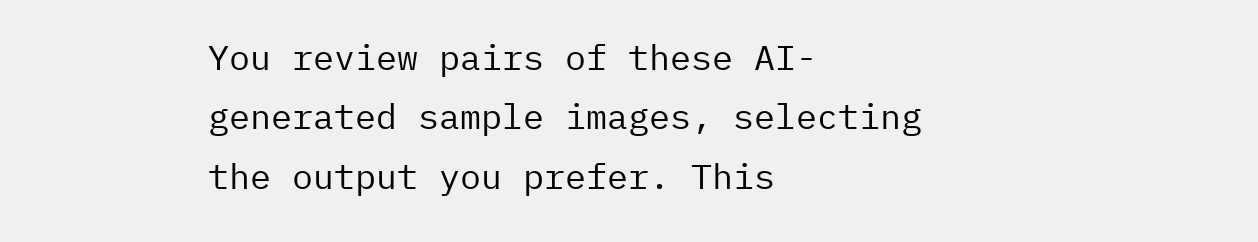You review pairs of these AI-generated sample images, selecting the output you prefer. This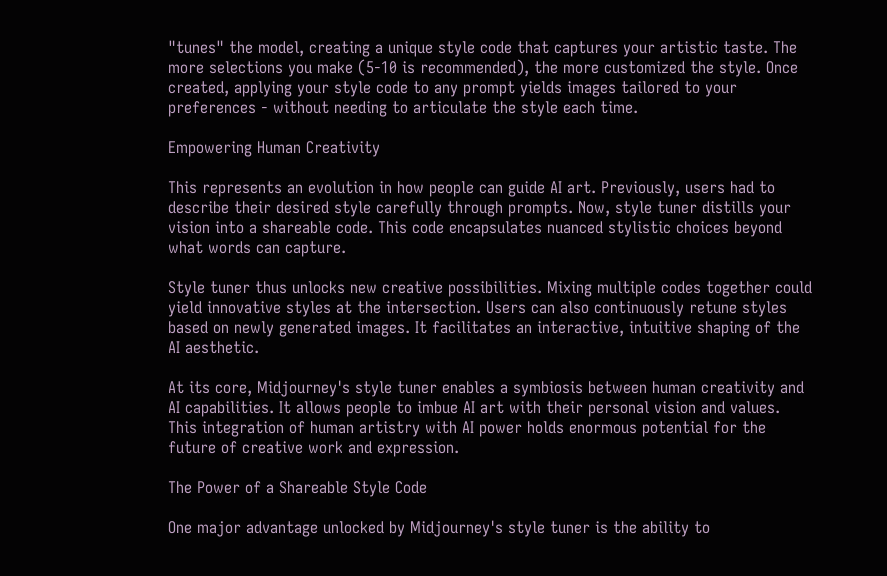"tunes" the model, creating a unique style code that captures your artistic taste. The more selections you make (5-10 is recommended), the more customized the style. Once created, applying your style code to any prompt yields images tailored to your preferences - without needing to articulate the style each time.

Empowering Human Creativity

This represents an evolution in how people can guide AI art. Previously, users had to describe their desired style carefully through prompts. Now, style tuner distills your vision into a shareable code. This code encapsulates nuanced stylistic choices beyond what words can capture.

Style tuner thus unlocks new creative possibilities. Mixing multiple codes together could yield innovative styles at the intersection. Users can also continuously retune styles based on newly generated images. It facilitates an interactive, intuitive shaping of the AI aesthetic.

At its core, Midjourney's style tuner enables a symbiosis between human creativity and AI capabilities. It allows people to imbue AI art with their personal vision and values. This integration of human artistry with AI power holds enormous potential for the future of creative work and expression.

The Power of a Shareable Style Code

One major advantage unlocked by Midjourney's style tuner is the ability to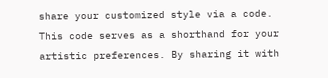share your customized style via a code. This code serves as a shorthand for your artistic preferences. By sharing it with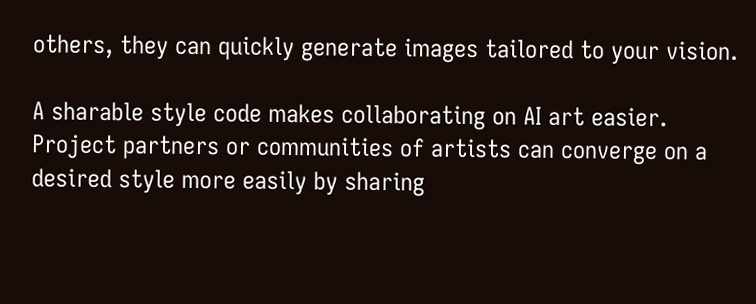others, they can quickly generate images tailored to your vision.

A sharable style code makes collaborating on AI art easier. Project partners or communities of artists can converge on a desired style more easily by sharing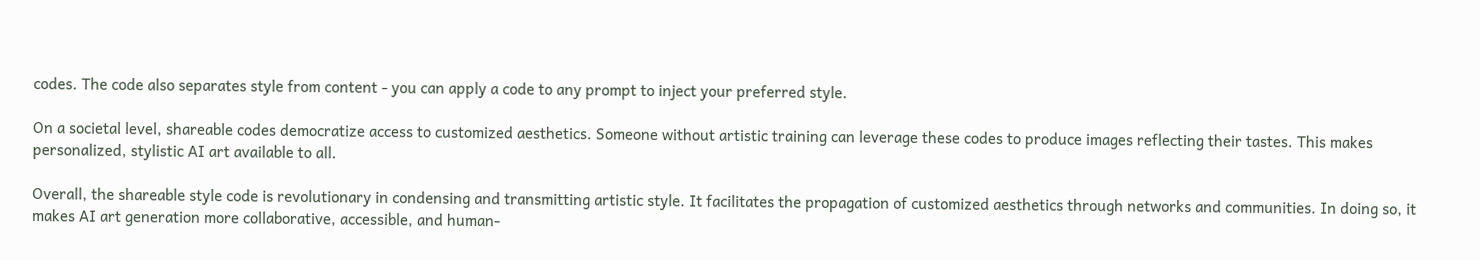codes. The code also separates style from content - you can apply a code to any prompt to inject your preferred style.

On a societal level, shareable codes democratize access to customized aesthetics. Someone without artistic training can leverage these codes to produce images reflecting their tastes. This makes personalized, stylistic AI art available to all.

Overall, the shareable style code is revolutionary in condensing and transmitting artistic style. It facilitates the propagation of customized aesthetics through networks and communities. In doing so, it makes AI art generation more collaborative, accessible, and human-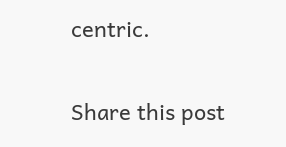centric.

Share this post